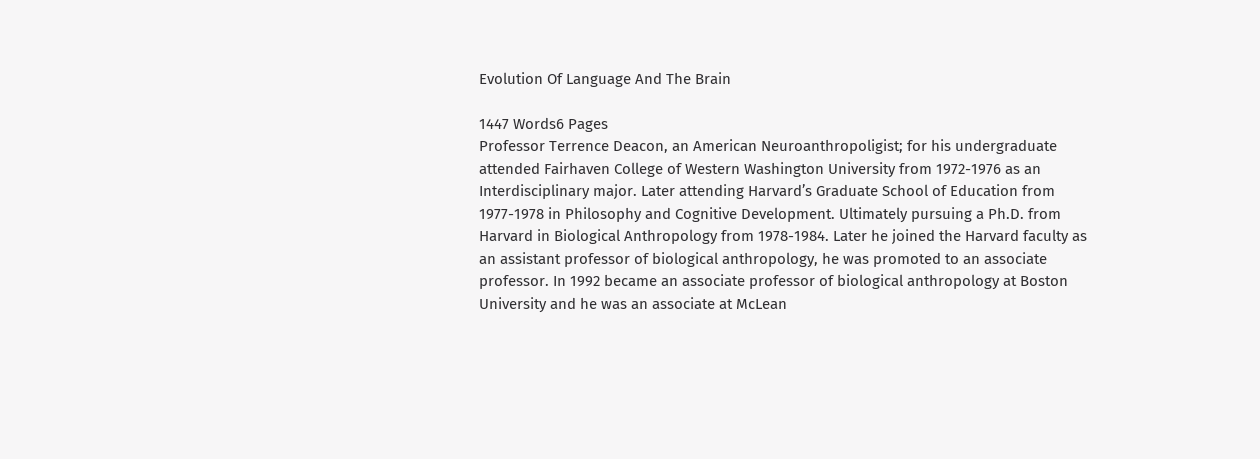Evolution Of Language And The Brain

1447 Words6 Pages
Professor Terrence Deacon, an American Neuroanthropoligist; for his undergraduate attended Fairhaven College of Western Washington University from 1972-1976 as an Interdisciplinary major. Later attending Harvard’s Graduate School of Education from 1977-1978 in Philosophy and Cognitive Development. Ultimately pursuing a Ph.D. from Harvard in Biological Anthropology from 1978-1984. Later he joined the Harvard faculty as an assistant professor of biological anthropology, he was promoted to an associate professor. In 1992 became an associate professor of biological anthropology at Boston University and he was an associate at McLean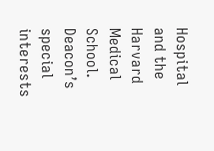Hospital and the Harvard Medical School. Deacon’s special interests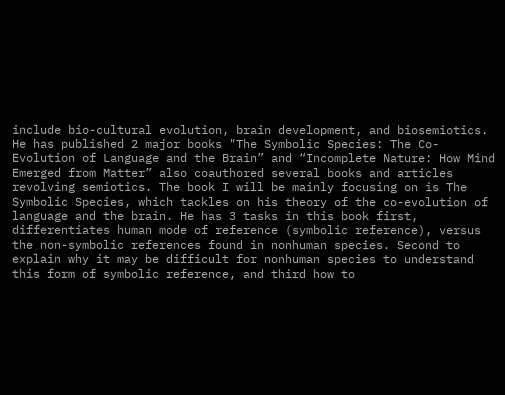include bio-cultural evolution, brain development, and biosemiotics. He has published 2 major books "The Symbolic Species: The Co-Evolution of Language and the Brain” and “Incomplete Nature: How Mind Emerged from Matter” also coauthored several books and articles revolving semiotics. The book I will be mainly focusing on is The Symbolic Species, which tackles on his theory of the co-evolution of language and the brain. He has 3 tasks in this book first, differentiates human mode of reference (symbolic reference), versus the non-symbolic references found in nonhuman species. Second to explain why it may be difficult for nonhuman species to understand this form of symbolic reference, and third how to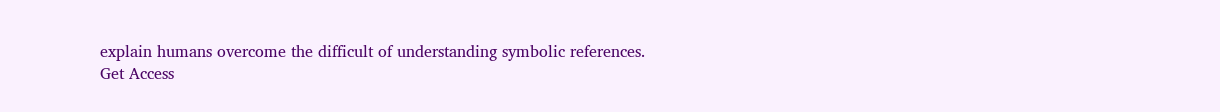explain humans overcome the difficult of understanding symbolic references.
Get Access